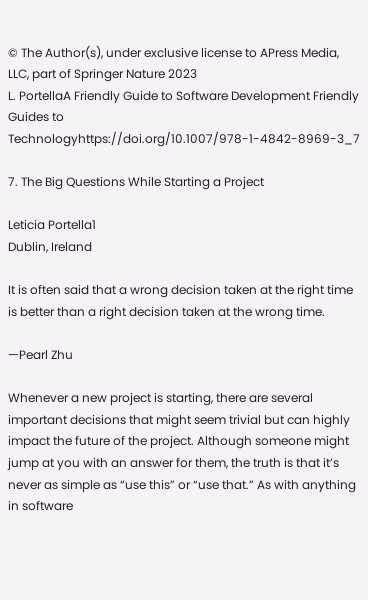© The Author(s), under exclusive license to APress Media, LLC, part of Springer Nature 2023
L. PortellaA Friendly Guide to Software Development Friendly Guides to Technologyhttps://doi.org/10.1007/978-1-4842-8969-3_7

7. The Big Questions While Starting a Project

Leticia Portella1
Dublin, Ireland

It is often said that a wrong decision taken at the right time is better than a right decision taken at the wrong time.

—Pearl Zhu

Whenever a new project is starting, there are several important decisions that might seem trivial but can highly impact the future of the project. Although someone might jump at you with an answer for them, the truth is that it’s never as simple as “use this” or “use that.” As with anything in software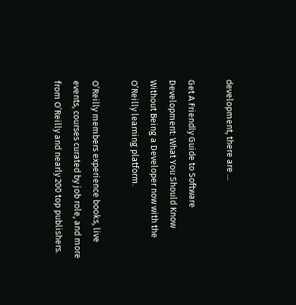development, there are ...

Get A Friendly Guide to Software Development: What You Should Know Without Being a Developer now with the O’Reilly learning platform.

O’Reilly members experience books, live events, courses curated by job role, and more from O’Reilly and nearly 200 top publishers.